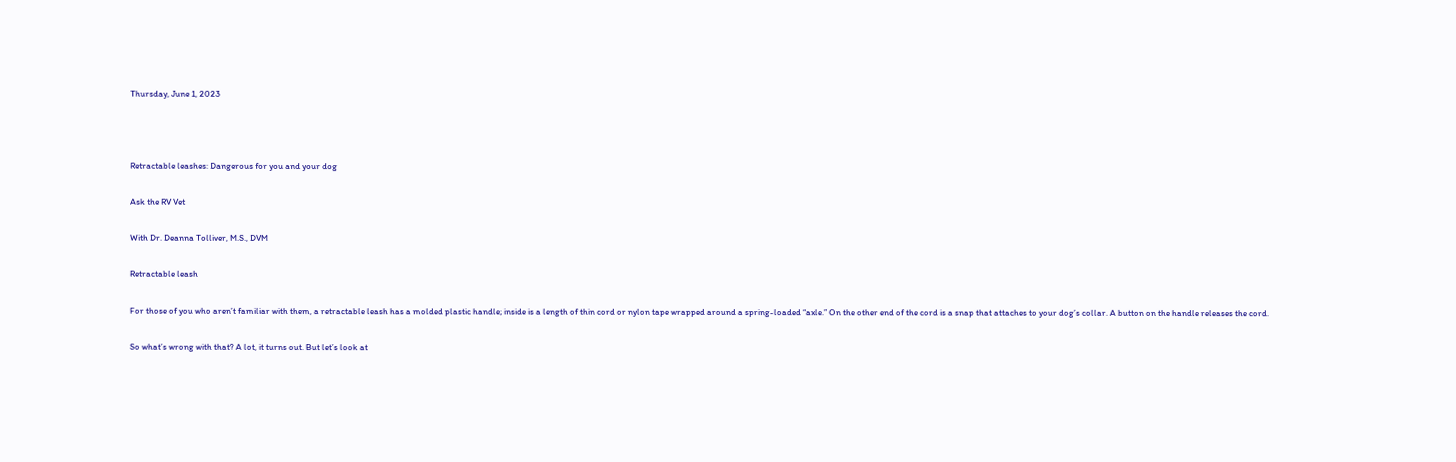Thursday, June 1, 2023



Retractable leashes: Dangerous for you and your dog

Ask the RV Vet

With Dr. Deanna Tolliver, M.S., DVM

Retractable leash

For those of you who aren’t familiar with them, a retractable leash has a molded plastic handle; inside is a length of thin cord or nylon tape wrapped around a spring-loaded “axle.” On the other end of the cord is a snap that attaches to your dog’s collar. A button on the handle releases the cord.

So what’s wrong with that? A lot, it turns out. But let’s look at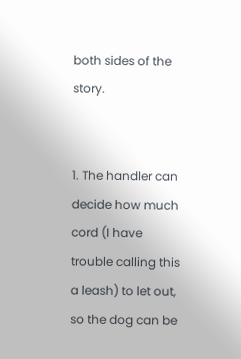both sides of the story.


1. The handler can decide how much cord (I have trouble calling this a leash) to let out, so the dog can be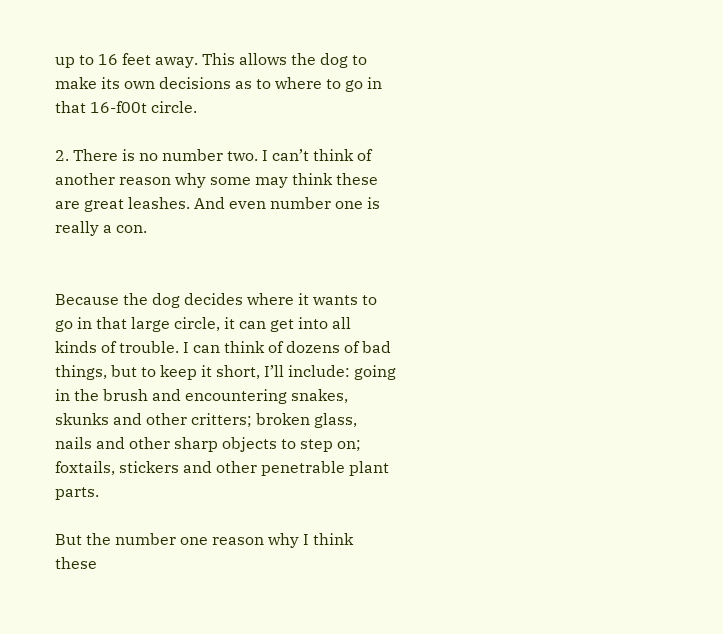up to 16 feet away. This allows the dog to make its own decisions as to where to go in that 16-f00t circle.

2. There is no number two. I can’t think of another reason why some may think these are great leashes. And even number one is really a con.


Because the dog decides where it wants to go in that large circle, it can get into all kinds of trouble. I can think of dozens of bad things, but to keep it short, I’ll include: going in the brush and encountering snakes, skunks and other critters; broken glass, nails and other sharp objects to step on; foxtails, stickers and other penetrable plant parts.

But the number one reason why I think these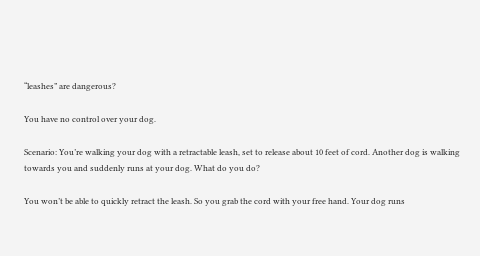“leashes” are dangerous?

You have no control over your dog.

Scenario: You’re walking your dog with a retractable leash, set to release about 10 feet of cord. Another dog is walking towards you and suddenly runs at your dog. What do you do?

You won’t be able to quickly retract the leash. So you grab the cord with your free hand. Your dog runs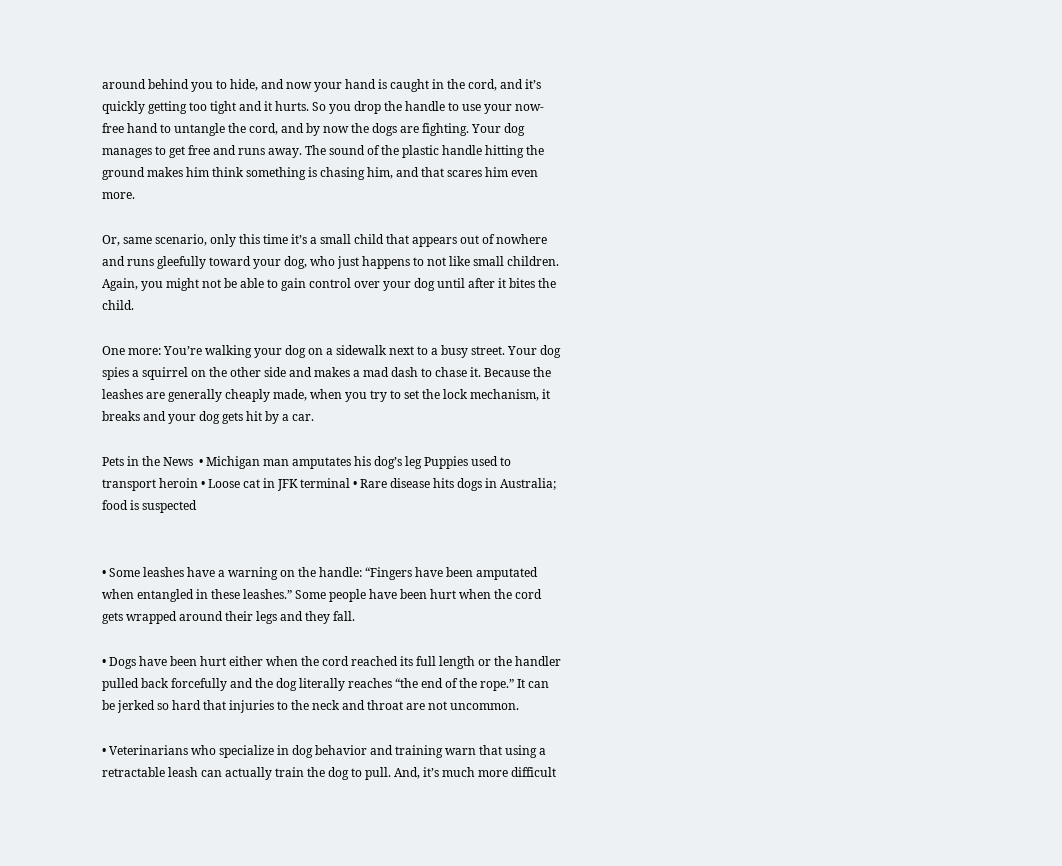around behind you to hide, and now your hand is caught in the cord, and it’s quickly getting too tight and it hurts. So you drop the handle to use your now-free hand to untangle the cord, and by now the dogs are fighting. Your dog manages to get free and runs away. The sound of the plastic handle hitting the ground makes him think something is chasing him, and that scares him even more.

Or, same scenario, only this time it’s a small child that appears out of nowhere and runs gleefully toward your dog, who just happens to not like small children. Again, you might not be able to gain control over your dog until after it bites the child.

One more: You’re walking your dog on a sidewalk next to a busy street. Your dog spies a squirrel on the other side and makes a mad dash to chase it. Because the leashes are generally cheaply made, when you try to set the lock mechanism, it breaks and your dog gets hit by a car.

Pets in the News  • Michigan man amputates his dog’s leg Puppies used to transport heroin • Loose cat in JFK terminal • Rare disease hits dogs in Australia; food is suspected


• Some leashes have a warning on the handle: “Fingers have been amputated when entangled in these leashes.” Some people have been hurt when the cord gets wrapped around their legs and they fall.

• Dogs have been hurt either when the cord reached its full length or the handler pulled back forcefully and the dog literally reaches “the end of the rope.” It can be jerked so hard that injuries to the neck and throat are not uncommon.

• Veterinarians who specialize in dog behavior and training warn that using a retractable leash can actually train the dog to pull. And, it’s much more difficult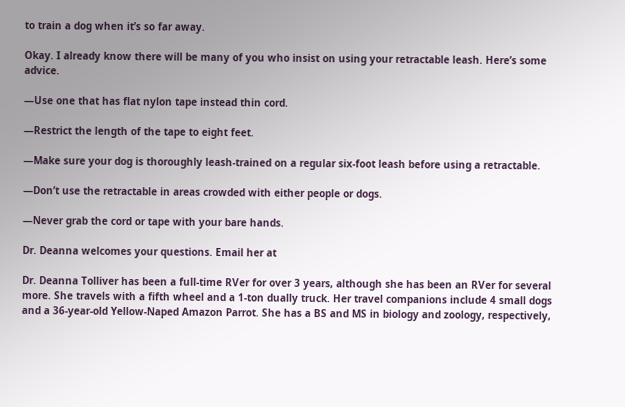to train a dog when it’s so far away.

Okay. I already know there will be many of you who insist on using your retractable leash. Here’s some advice.

—Use one that has flat nylon tape instead thin cord.

—Restrict the length of the tape to eight feet.

—Make sure your dog is thoroughly leash-trained on a regular six-foot leash before using a retractable.

—Don’t use the retractable in areas crowded with either people or dogs.

—Never grab the cord or tape with your bare hands.

Dr. Deanna welcomes your questions. Email her at

Dr. Deanna Tolliver has been a full-time RVer for over 3 years, although she has been an RVer for several more. She travels with a fifth wheel and a 1-ton dually truck. Her travel companions include 4 small dogs and a 36-year-old Yellow-Naped Amazon Parrot. She has a BS and MS in biology and zoology, respectively,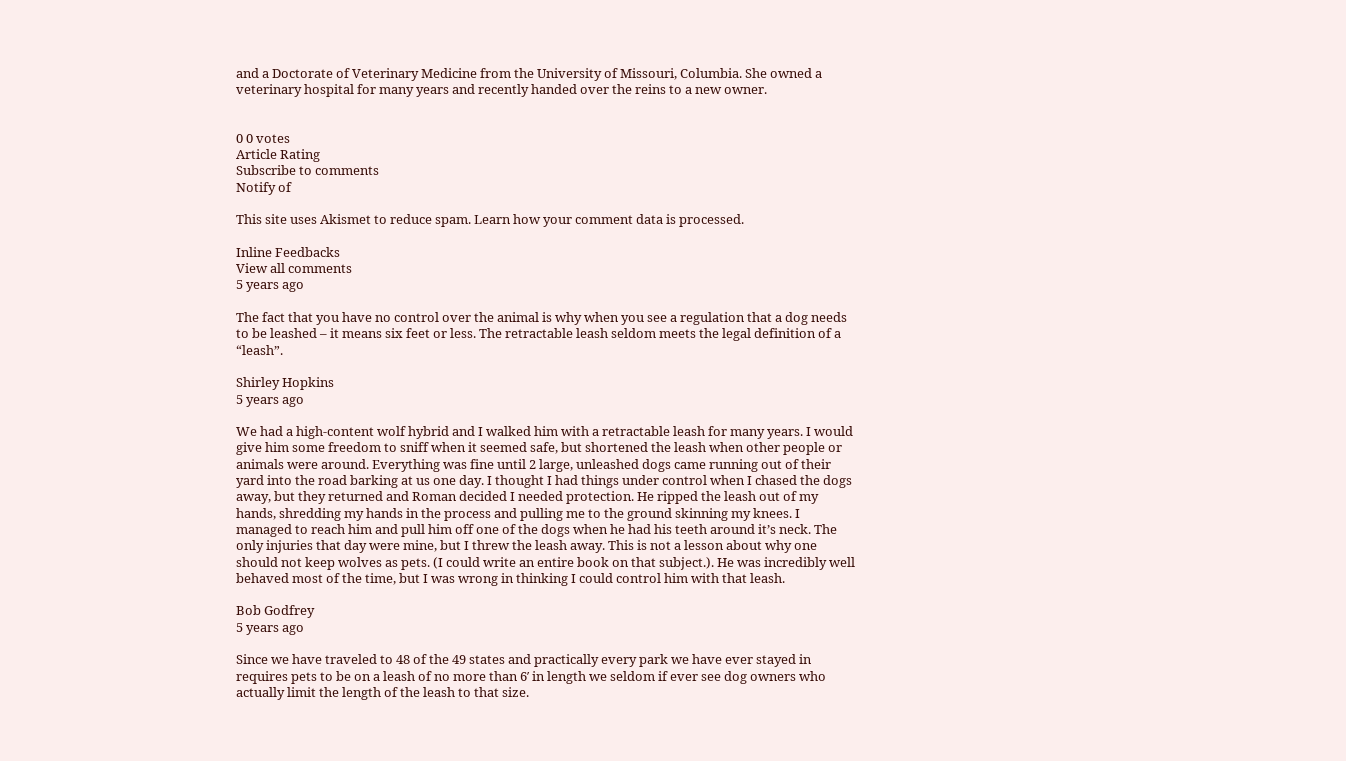and a Doctorate of Veterinary Medicine from the University of Missouri, Columbia. She owned a veterinary hospital for many years and recently handed over the reins to a new owner.


0 0 votes
Article Rating
Subscribe to comments
Notify of

This site uses Akismet to reduce spam. Learn how your comment data is processed.

Inline Feedbacks
View all comments
5 years ago

The fact that you have no control over the animal is why when you see a regulation that a dog needs to be leashed – it means six feet or less. The retractable leash seldom meets the legal definition of a “leash”.

Shirley Hopkins
5 years ago

We had a high-content wolf hybrid and I walked him with a retractable leash for many years. I would give him some freedom to sniff when it seemed safe, but shortened the leash when other people or animals were around. Everything was fine until 2 large, unleashed dogs came running out of their yard into the road barking at us one day. I thought I had things under control when I chased the dogs away, but they returned and Roman decided I needed protection. He ripped the leash out of my hands, shredding my hands in the process and pulling me to the ground skinning my knees. I managed to reach him and pull him off one of the dogs when he had his teeth around it’s neck. The only injuries that day were mine, but I threw the leash away. This is not a lesson about why one should not keep wolves as pets. (I could write an entire book on that subject.). He was incredibly well behaved most of the time, but I was wrong in thinking I could control him with that leash.

Bob Godfrey
5 years ago

Since we have traveled to 48 of the 49 states and practically every park we have ever stayed in requires pets to be on a leash of no more than 6′ in length we seldom if ever see dog owners who actually limit the length of the leash to that size.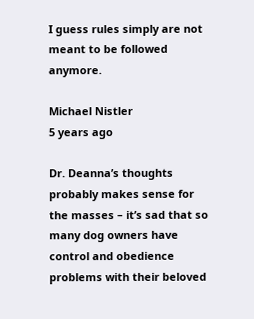I guess rules simply are not meant to be followed anymore.

Michael Nistler
5 years ago

Dr. Deanna’s thoughts probably makes sense for the masses – it’s sad that so many dog owners have control and obedience problems with their beloved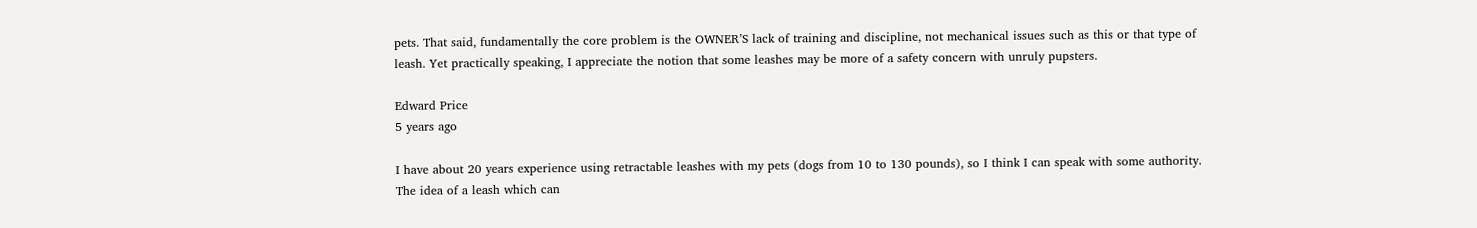pets. That said, fundamentally the core problem is the OWNER’S lack of training and discipline, not mechanical issues such as this or that type of leash. Yet practically speaking, I appreciate the notion that some leashes may be more of a safety concern with unruly pupsters.

Edward Price
5 years ago

I have about 20 years experience using retractable leashes with my pets (dogs from 10 to 130 pounds), so I think I can speak with some authority. The idea of a leash which can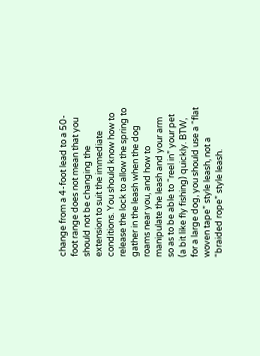change from a 4-foot lead to a 50-foot range does not mean that you should not be changing the extension to suit the immediate conditions. You should know how to release the lock to allow the spring to gather in the leash when the dog roams near you, and how to manipulate the leash and your arm so as to be able to “reel in” your pet (a bit like fly fishing) quickly. BTW, for a large dog, you should use a “flat woven tape” style leash, not a “braided rope” style leash.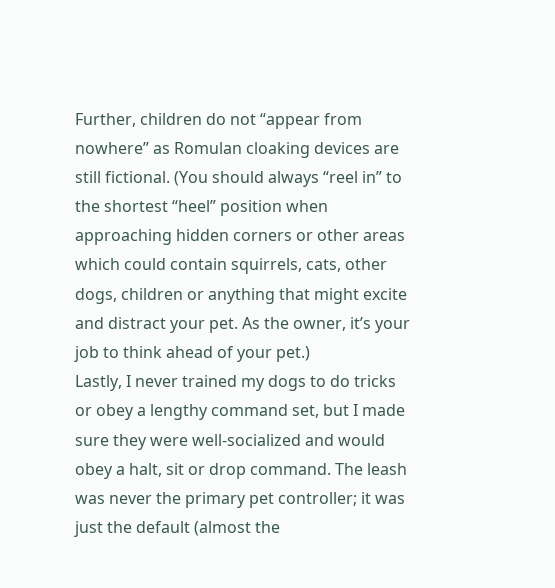Further, children do not “appear from nowhere” as Romulan cloaking devices are still fictional. (You should always “reel in” to the shortest “heel” position when approaching hidden corners or other areas which could contain squirrels, cats, other dogs, children or anything that might excite and distract your pet. As the owner, it’s your job to think ahead of your pet.)
Lastly, I never trained my dogs to do tricks or obey a lengthy command set, but I made sure they were well-socialized and would obey a halt, sit or drop command. The leash was never the primary pet controller; it was just the default (almost the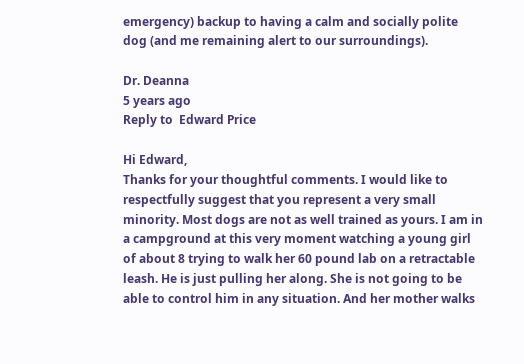emergency) backup to having a calm and socially polite dog (and me remaining alert to our surroundings).

Dr. Deanna
5 years ago
Reply to  Edward Price

Hi Edward,
Thanks for your thoughtful comments. I would like to respectfully suggest that you represent a very small minority. Most dogs are not as well trained as yours. I am in a campground at this very moment watching a young girl of about 8 trying to walk her 60 pound lab on a retractable leash. He is just pulling her along. She is not going to be able to control him in any situation. And her mother walks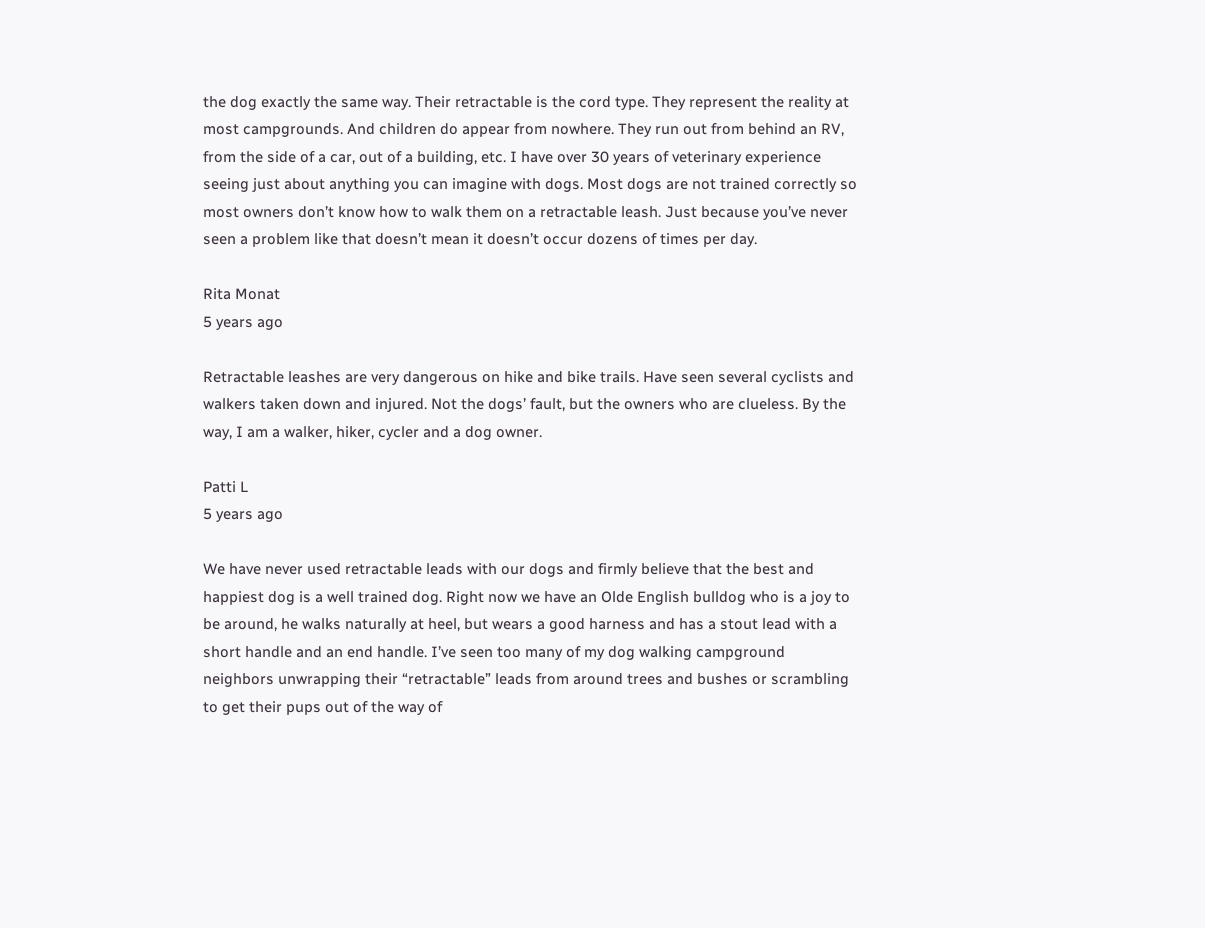the dog exactly the same way. Their retractable is the cord type. They represent the reality at most campgrounds. And children do appear from nowhere. They run out from behind an RV, from the side of a car, out of a building, etc. I have over 30 years of veterinary experience seeing just about anything you can imagine with dogs. Most dogs are not trained correctly so most owners don’t know how to walk them on a retractable leash. Just because you’ve never seen a problem like that doesn’t mean it doesn’t occur dozens of times per day.

Rita Monat
5 years ago

Retractable leashes are very dangerous on hike and bike trails. Have seen several cyclists and walkers taken down and injured. Not the dogs’ fault, but the owners who are clueless. By the way, I am a walker, hiker, cycler and a dog owner.

Patti L
5 years ago

We have never used retractable leads with our dogs and firmly believe that the best and happiest dog is a well trained dog. Right now we have an Olde English bulldog who is a joy to be around, he walks naturally at heel, but wears a good harness and has a stout lead with a short handle and an end handle. I’ve seen too many of my dog walking campground neighbors unwrapping their “retractable” leads from around trees and bushes or scrambling to get their pups out of the way of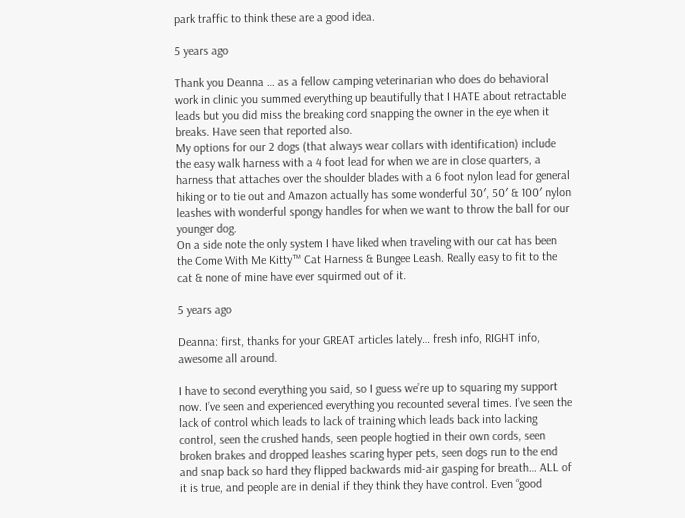park traffic to think these are a good idea.

5 years ago

Thank you Deanna … as a fellow camping veterinarian who does do behavioral work in clinic you summed everything up beautifully that I HATE about retractable leads but you did miss the breaking cord snapping the owner in the eye when it breaks. Have seen that reported also.
My options for our 2 dogs (that always wear collars with identification) include the easy walk harness with a 4 foot lead for when we are in close quarters, a harness that attaches over the shoulder blades with a 6 foot nylon lead for general hiking or to tie out and Amazon actually has some wonderful 30′, 50′ & 100′ nylon leashes with wonderful spongy handles for when we want to throw the ball for our younger dog.
On a side note the only system I have liked when traveling with our cat has been the Come With Me Kitty™ Cat Harness & Bungee Leash. Really easy to fit to the cat & none of mine have ever squirmed out of it.

5 years ago

Deanna: first, thanks for your GREAT articles lately… fresh info, RIGHT info, awesome all around.

I have to second everything you said, so I guess we’re up to squaring my support now. I’ve seen and experienced everything you recounted several times. I’ve seen the lack of control which leads to lack of training which leads back into lacking control, seen the crushed hands, seen people hogtied in their own cords, seen broken brakes and dropped leashes scaring hyper pets, seen dogs run to the end and snap back so hard they flipped backwards mid-air gasping for breath… ALL of it is true, and people are in denial if they think they have control. Even “good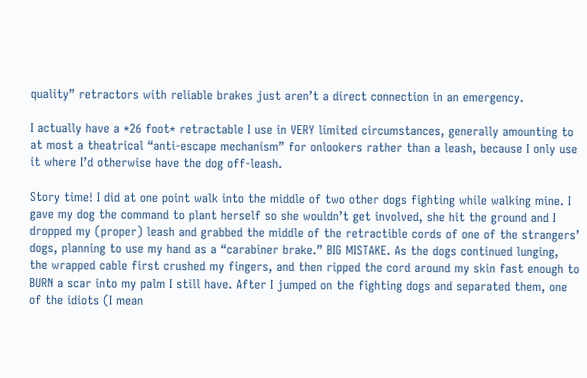quality” retractors with reliable brakes just aren’t a direct connection in an emergency.

I actually have a *26 foot* retractable I use in VERY limited circumstances, generally amounting to at most a theatrical “anti-escape mechanism” for onlookers rather than a leash, because I only use it where I’d otherwise have the dog off-leash.

Story time! I did at one point walk into the middle of two other dogs fighting while walking mine. I gave my dog the command to plant herself so she wouldn’t get involved, she hit the ground and I dropped my (proper) leash and grabbed the middle of the retractible cords of one of the strangers’ dogs, planning to use my hand as a “carabiner brake.” BIG MISTAKE. As the dogs continued lunging, the wrapped cable first crushed my fingers, and then ripped the cord around my skin fast enough to BURN a scar into my palm I still have. After I jumped on the fighting dogs and separated them, one of the idiots (I mean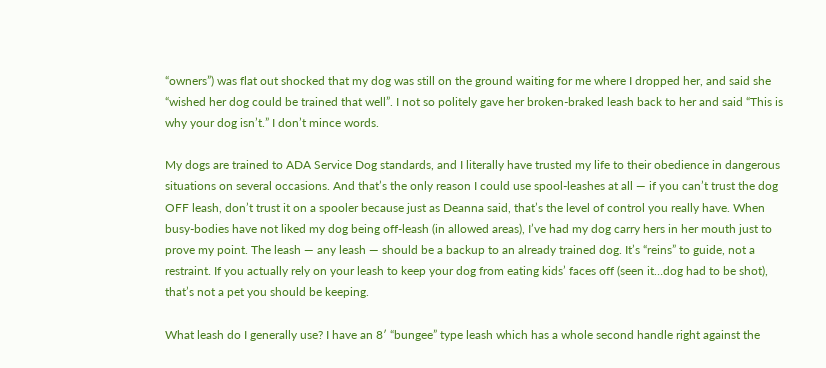“owners”) was flat out shocked that my dog was still on the ground waiting for me where I dropped her, and said she “wished her dog could be trained that well”. I not so politely gave her broken-braked leash back to her and said “This is why your dog isn’t.” I don’t mince words.

My dogs are trained to ADA Service Dog standards, and I literally have trusted my life to their obedience in dangerous situations on several occasions. And that’s the only reason I could use spool-leashes at all — if you can’t trust the dog OFF leash, don’t trust it on a spooler because just as Deanna said, that’s the level of control you really have. When busy-bodies have not liked my dog being off-leash (in allowed areas), I’ve had my dog carry hers in her mouth just to prove my point. The leash — any leash — should be a backup to an already trained dog. It’s “reins” to guide, not a restraint. If you actually rely on your leash to keep your dog from eating kids’ faces off (seen it…dog had to be shot), that’s not a pet you should be keeping.

What leash do I generally use? I have an 8′ “bungee” type leash which has a whole second handle right against the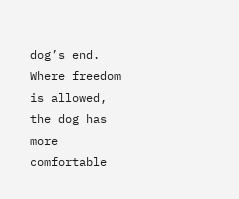dog’s end. Where freedom is allowed, the dog has more comfortable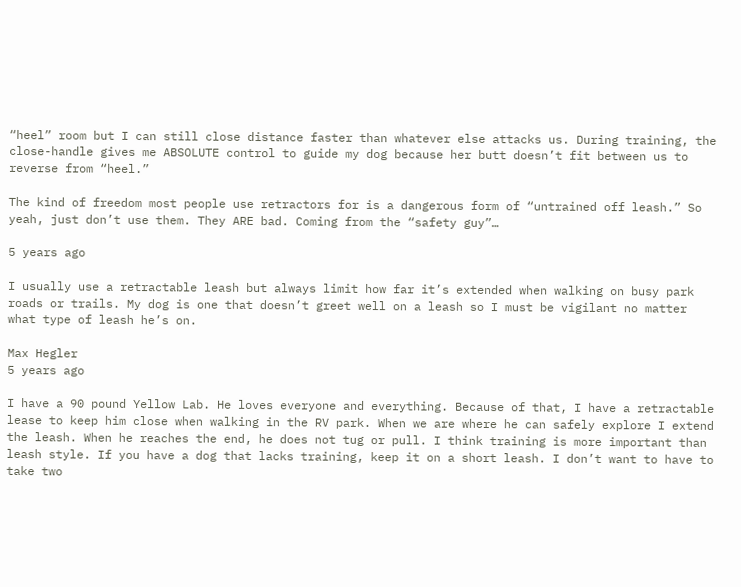“heel” room but I can still close distance faster than whatever else attacks us. During training, the close-handle gives me ABSOLUTE control to guide my dog because her butt doesn’t fit between us to reverse from “heel.”

The kind of freedom most people use retractors for is a dangerous form of “untrained off leash.” So yeah, just don’t use them. They ARE bad. Coming from the “safety guy”…

5 years ago

I usually use a retractable leash but always limit how far it’s extended when walking on busy park roads or trails. My dog is one that doesn’t greet well on a leash so I must be vigilant no matter what type of leash he’s on.

Max Hegler
5 years ago

I have a 90 pound Yellow Lab. He loves everyone and everything. Because of that, I have a retractable lease to keep him close when walking in the RV park. When we are where he can safely explore I extend the leash. When he reaches the end, he does not tug or pull. I think training is more important than leash style. If you have a dog that lacks training, keep it on a short leash. I don’t want to have to take two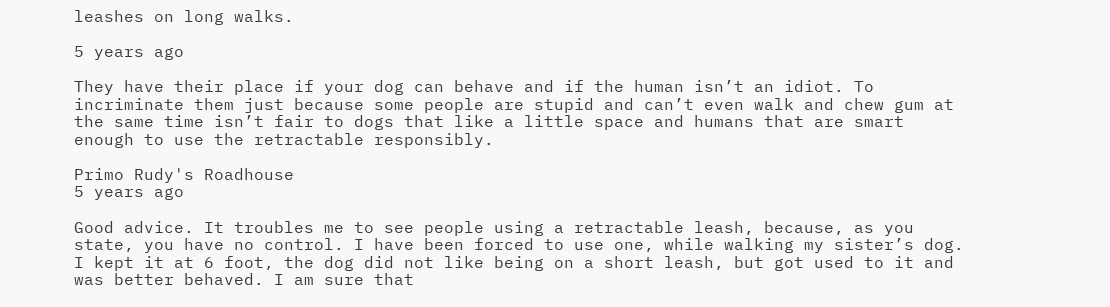leashes on long walks.

5 years ago

They have their place if your dog can behave and if the human isn’t an idiot. To incriminate them just because some people are stupid and can’t even walk and chew gum at the same time isn’t fair to dogs that like a little space and humans that are smart enough to use the retractable responsibly.

Primo Rudy's Roadhouse
5 years ago

Good advice. It troubles me to see people using a retractable leash, because, as you state, you have no control. I have been forced to use one, while walking my sister’s dog. I kept it at 6 foot, the dog did not like being on a short leash, but got used to it and was better behaved. I am sure that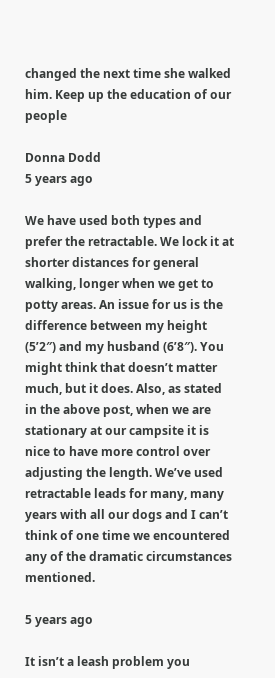changed the next time she walked him. Keep up the education of our people

Donna Dodd
5 years ago

We have used both types and prefer the retractable. We lock it at shorter distances for general walking, longer when we get to potty areas. An issue for us is the difference between my height (5’2″) and my husband (6’8″). You might think that doesn’t matter much, but it does. Also, as stated in the above post, when we are stationary at our campsite it is nice to have more control over adjusting the length. We’ve used retractable leads for many, many years with all our dogs and I can’t think of one time we encountered any of the dramatic circumstances mentioned.

5 years ago

It isn’t a leash problem you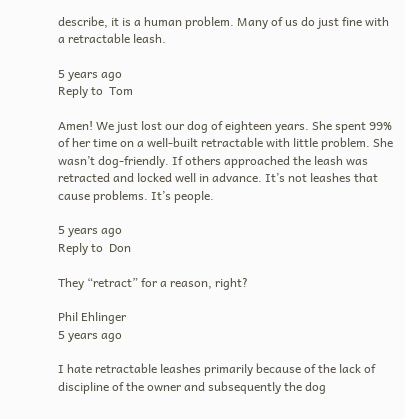describe, it is a human problem. Many of us do just fine with a retractable leash.

5 years ago
Reply to  Tom

Amen! We just lost our dog of eighteen years. She spent 99% of her time on a well-built retractable with little problem. She wasn’t dog-friendly. If others approached the leash was retracted and locked well in advance. It’s not leashes that cause problems. It’s people.

5 years ago
Reply to  Don

They “retract” for a reason, right?

Phil Ehlinger
5 years ago

I hate retractable leashes primarily because of the lack of discipline of the owner and subsequently the dog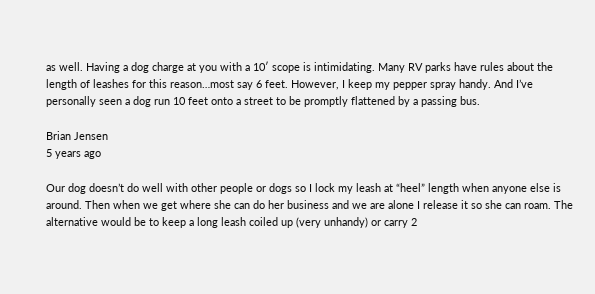as well. Having a dog charge at you with a 10′ scope is intimidating. Many RV parks have rules about the length of leashes for this reason…most say 6 feet. However, I keep my pepper spray handy. And I’ve personally seen a dog run 10 feet onto a street to be promptly flattened by a passing bus.

Brian Jensen
5 years ago

Our dog doesn’t do well with other people or dogs so I lock my leash at “heel” length when anyone else is around. Then when we get where she can do her business and we are alone I release it so she can roam. The alternative would be to keep a long leash coiled up (very unhandy) or carry 2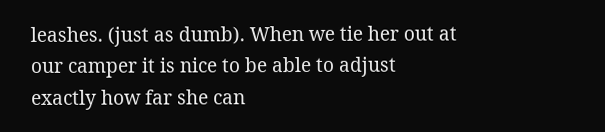leashes. (just as dumb). When we tie her out at our camper it is nice to be able to adjust exactly how far she can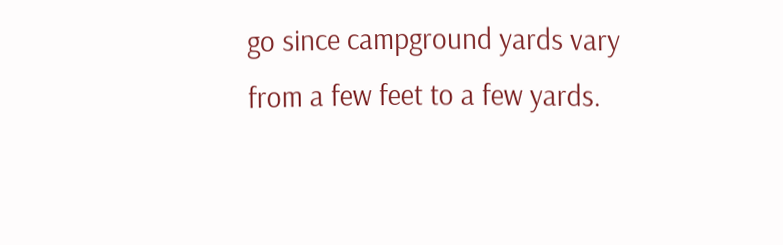go since campground yards vary from a few feet to a few yards.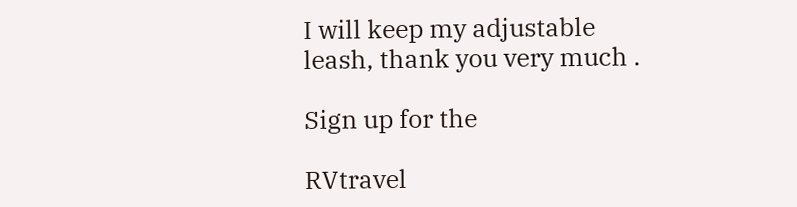I will keep my adjustable leash, thank you very much .

Sign up for the

RVtravel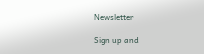Newsletter

Sign up and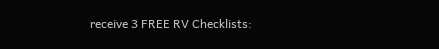receive 3 FREE RV Checklists: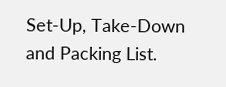Set-Up, Take-Down and Packing List.